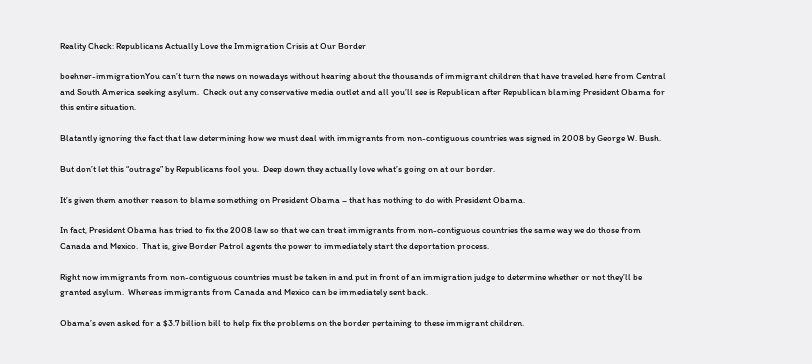Reality Check: Republicans Actually Love the Immigration Crisis at Our Border

boehner-immigrationYou can’t turn the news on nowadays without hearing about the thousands of immigrant children that have traveled here from Central and South America seeking asylum.  Check out any conservative media outlet and all you’ll see is Republican after Republican blaming President Obama for this entire situation.

Blatantly ignoring the fact that law determining how we must deal with immigrants from non-contiguous countries was signed in 2008 by George W. Bush.

But don’t let this “outrage” by Republicans fool you.  Deep down they actually love what’s going on at our border.

It’s given them another reason to blame something on President Obama – that has nothing to do with President Obama.

In fact, President Obama has tried to fix the 2008 law so that we can treat immigrants from non-contiguous countries the same way we do those from Canada and Mexico.  That is, give Border Patrol agents the power to immediately start the deportation process.

Right now immigrants from non-contiguous countries must be taken in and put in front of an immigration judge to determine whether or not they’ll be granted asylum.  Whereas immigrants from Canada and Mexico can be immediately sent back.

Obama’s even asked for a $3.7 billion bill to help fix the problems on the border pertaining to these immigrant children.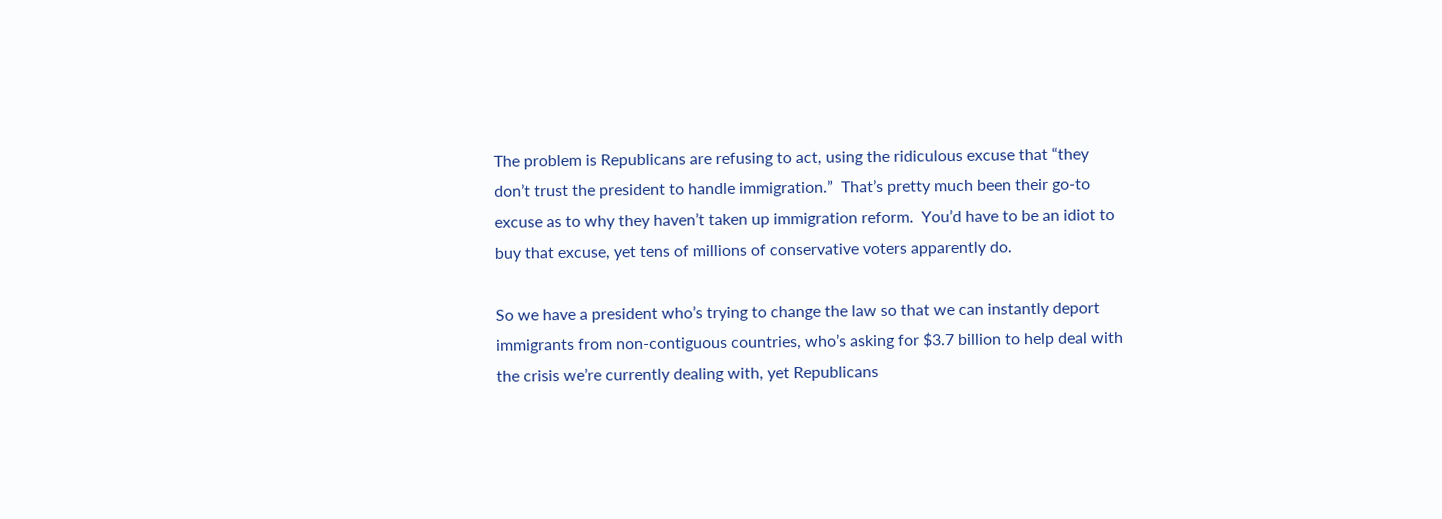The problem is Republicans are refusing to act, using the ridiculous excuse that “they don’t trust the president to handle immigration.”  That’s pretty much been their go-to excuse as to why they haven’t taken up immigration reform.  You’d have to be an idiot to buy that excuse, yet tens of millions of conservative voters apparently do.

So we have a president who’s trying to change the law so that we can instantly deport immigrants from non-contiguous countries, who’s asking for $3.7 billion to help deal with the crisis we’re currently dealing with, yet Republicans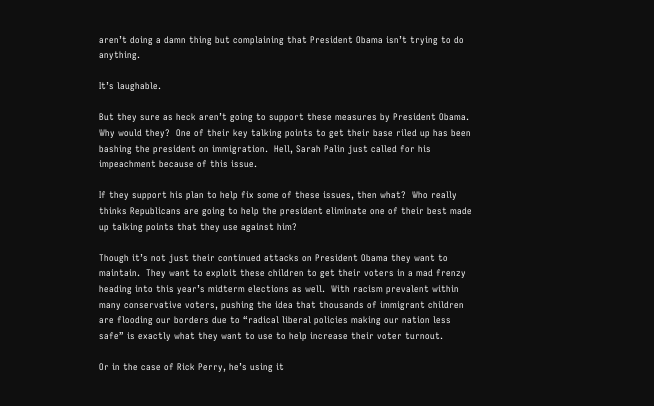aren’t doing a damn thing but complaining that President Obama isn’t trying to do anything.

It’s laughable.

But they sure as heck aren’t going to support these measures by President Obama.  Why would they?  One of their key talking points to get their base riled up has been bashing the president on immigration.  Hell, Sarah Palin just called for his impeachment because of this issue.

If they support his plan to help fix some of these issues, then what?  Who really thinks Republicans are going to help the president eliminate one of their best made up talking points that they use against him?

Though it’s not just their continued attacks on President Obama they want to maintain.  They want to exploit these children to get their voters in a mad frenzy heading into this year’s midterm elections as well.  With racism prevalent within many conservative voters, pushing the idea that thousands of immigrant children are flooding our borders due to “radical liberal policies making our nation less safe” is exactly what they want to use to help increase their voter turnout.

Or in the case of Rick Perry, he’s using it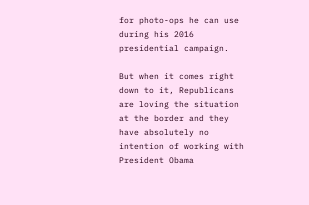for photo-ops he can use during his 2016 presidential campaign.

But when it comes right down to it, Republicans are loving the situation at the border and they have absolutely no intention of working with President Obama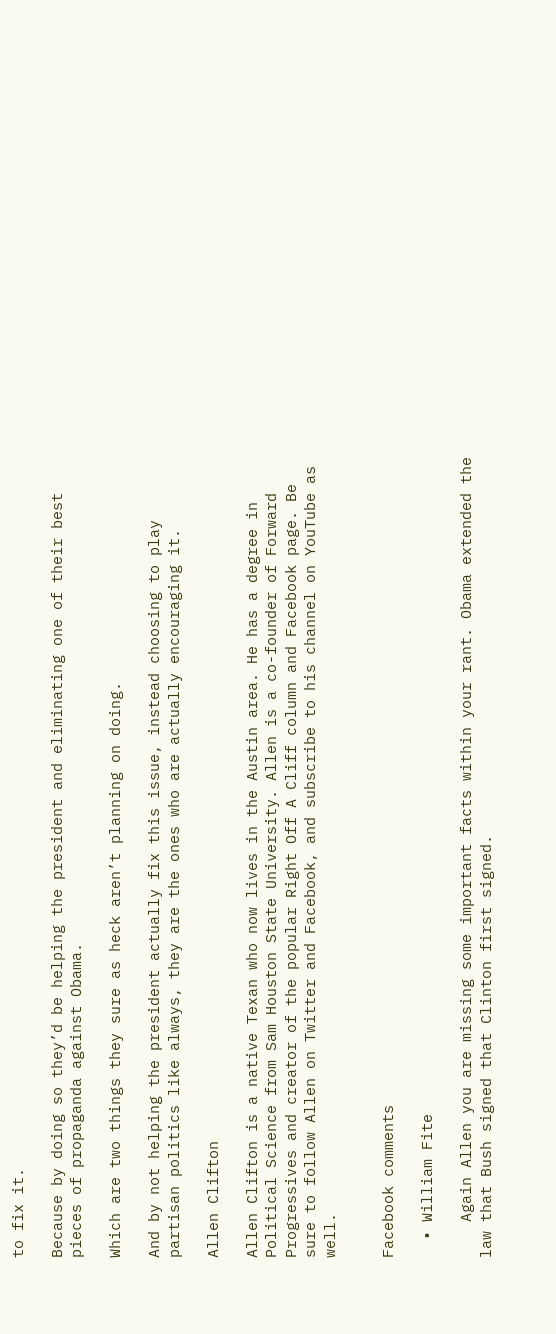to fix it.

Because by doing so they’d be helping the president and eliminating one of their best pieces of propaganda against Obama.

Which are two things they sure as heck aren’t planning on doing.

And by not helping the president actually fix this issue, instead choosing to play partisan politics like always, they are the ones who are actually encouraging it.

Allen Clifton

Allen Clifton is a native Texan who now lives in the Austin area. He has a degree in Political Science from Sam Houston State University. Allen is a co-founder of Forward Progressives and creator of the popular Right Off A Cliff column and Facebook page. Be sure to follow Allen on Twitter and Facebook, and subscribe to his channel on YouTube as well.


Facebook comments

  • William Fite

    Again Allen you are missing some important facts within your rant. Obama extended the law that Bush signed that Clinton first signed.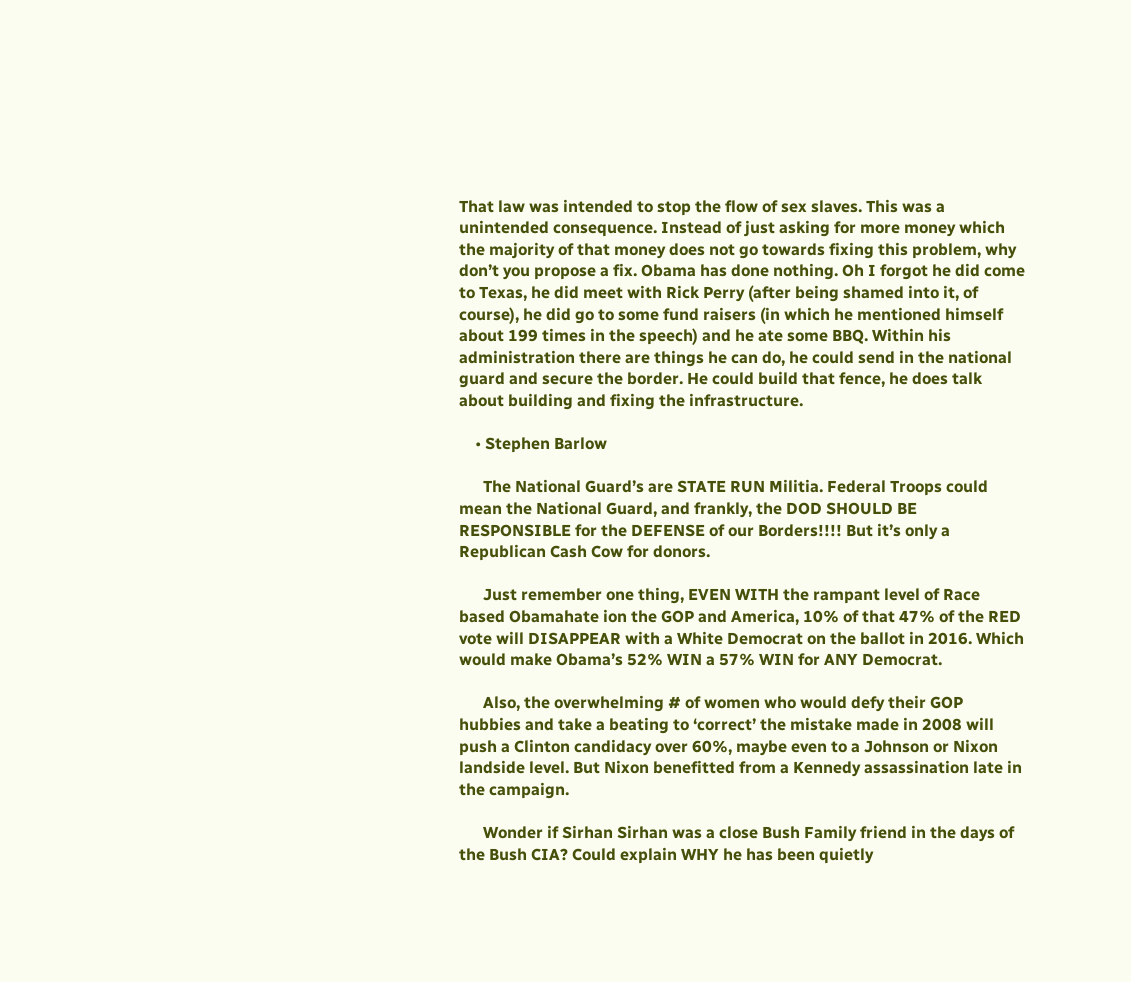That law was intended to stop the flow of sex slaves. This was a unintended consequence. Instead of just asking for more money which the majority of that money does not go towards fixing this problem, why don’t you propose a fix. Obama has done nothing. Oh I forgot he did come to Texas, he did meet with Rick Perry (after being shamed into it, of course), he did go to some fund raisers (in which he mentioned himself about 199 times in the speech) and he ate some BBQ. Within his administration there are things he can do, he could send in the national guard and secure the border. He could build that fence, he does talk about building and fixing the infrastructure.

    • Stephen Barlow

      The National Guard’s are STATE RUN Militia. Federal Troops could mean the National Guard, and frankly, the DOD SHOULD BE RESPONSIBLE for the DEFENSE of our Borders!!!! But it’s only a Republican Cash Cow for donors.

      Just remember one thing, EVEN WITH the rampant level of Race based Obamahate ion the GOP and America, 10% of that 47% of the RED vote will DISAPPEAR with a White Democrat on the ballot in 2016. Which would make Obama’s 52% WIN a 57% WIN for ANY Democrat.

      Also, the overwhelming # of women who would defy their GOP hubbies and take a beating to ‘correct’ the mistake made in 2008 will push a Clinton candidacy over 60%, maybe even to a Johnson or Nixon landside level. But Nixon benefitted from a Kennedy assassination late in the campaign.

      Wonder if Sirhan Sirhan was a close Bush Family friend in the days of the Bush CIA? Could explain WHY he has been quietly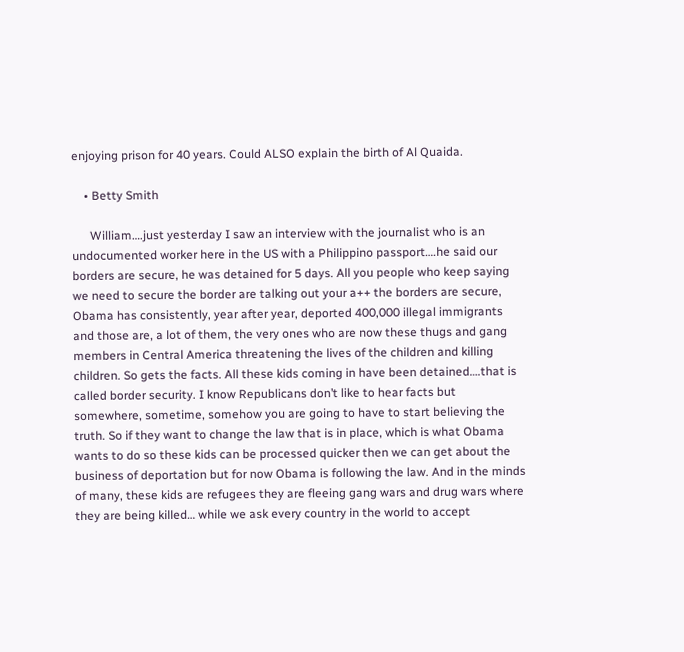enjoying prison for 40 years. Could ALSO explain the birth of Al Quaida.

    • Betty Smith

      William….just yesterday I saw an interview with the journalist who is an undocumented worker here in the US with a Philippino passport….he said our borders are secure, he was detained for 5 days. All you people who keep saying we need to secure the border are talking out your a++ the borders are secure, Obama has consistently, year after year, deported 400,000 illegal immigrants and those are, a lot of them, the very ones who are now these thugs and gang members in Central America threatening the lives of the children and killing children. So gets the facts. All these kids coming in have been detained….that is called border security. I know Republicans don’t like to hear facts but somewhere, sometime, somehow you are going to have to start believing the truth. So if they want to change the law that is in place, which is what Obama wants to do so these kids can be processed quicker then we can get about the business of deportation but for now Obama is following the law. And in the minds of many, these kids are refugees they are fleeing gang wars and drug wars where they are being killed… while we ask every country in the world to accept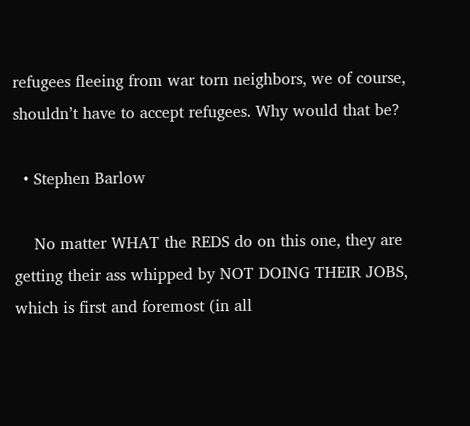refugees fleeing from war torn neighbors, we of course, shouldn’t have to accept refugees. Why would that be?

  • Stephen Barlow

    No matter WHAT the REDS do on this one, they are getting their ass whipped by NOT DOING THEIR JOBS, which is first and foremost (in all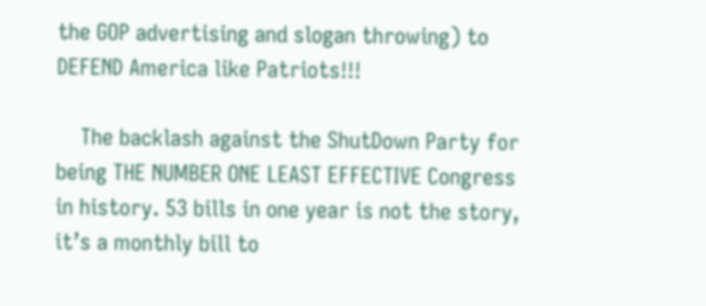the GOP advertising and slogan throwing) to DEFEND America like Patriots!!!

    The backlash against the ShutDown Party for being THE NUMBER ONE LEAST EFFECTIVE Congress in history. 53 bills in one year is not the story, it’s a monthly bill to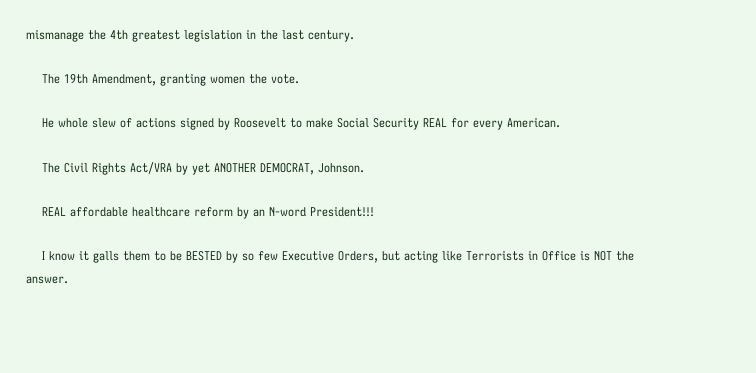mismanage the 4th greatest legislation in the last century.

    The 19th Amendment, granting women the vote.

    He whole slew of actions signed by Roosevelt to make Social Security REAL for every American.

    The Civil Rights Act/VRA by yet ANOTHER DEMOCRAT, Johnson.

    REAL affordable healthcare reform by an N-word President!!!

    I know it galls them to be BESTED by so few Executive Orders, but acting like Terrorists in Office is NOT the answer.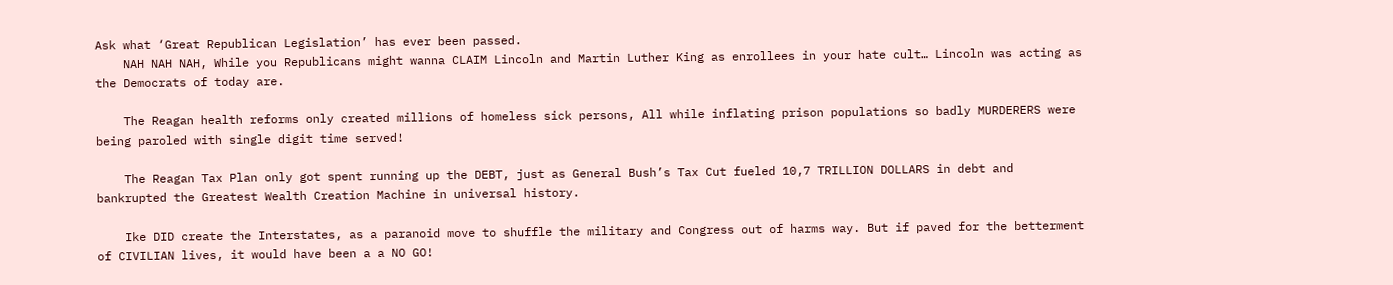Ask what ‘Great Republican Legislation’ has ever been passed.
    NAH NAH NAH, While you Republicans might wanna CLAIM Lincoln and Martin Luther King as enrollees in your hate cult… Lincoln was acting as the Democrats of today are.

    The Reagan health reforms only created millions of homeless sick persons, All while inflating prison populations so badly MURDERERS were being paroled with single digit time served!

    The Reagan Tax Plan only got spent running up the DEBT, just as General Bush’s Tax Cut fueled 10,7 TRILLION DOLLARS in debt and bankrupted the Greatest Wealth Creation Machine in universal history.

    Ike DID create the Interstates, as a paranoid move to shuffle the military and Congress out of harms way. But if paved for the betterment of CIVILIAN lives, it would have been a a NO GO!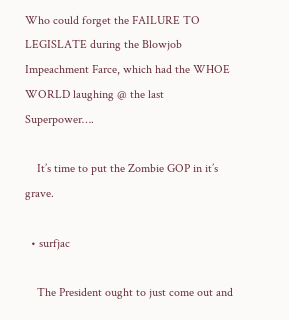Who could forget the FAILURE TO LEGISLATE during the Blowjob Impeachment Farce, which had the WHOE WORLD laughing @ the last Superpower….

    It’s time to put the Zombie GOP in it’s grave.

  • surfjac

    The President ought to just come out and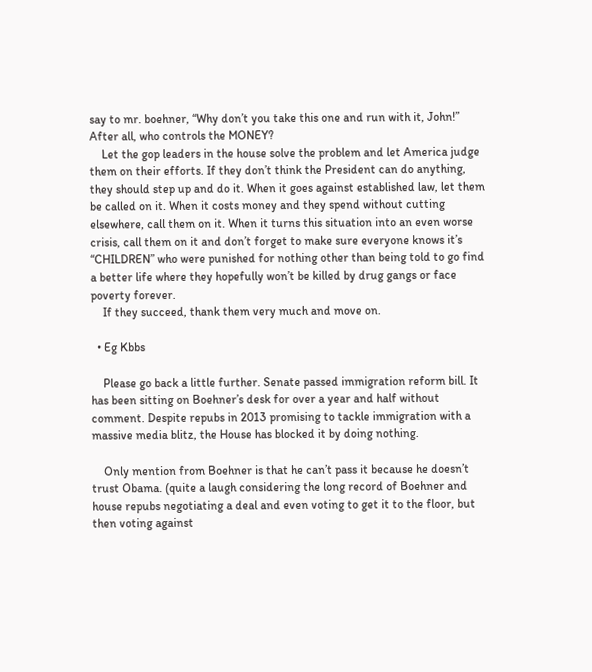say to mr. boehner, “Why don’t you take this one and run with it, John!” After all, who controls the MONEY?
    Let the gop leaders in the house solve the problem and let America judge them on their efforts. If they don’t think the President can do anything, they should step up and do it. When it goes against established law, let them be called on it. When it costs money and they spend without cutting elsewhere, call them on it. When it turns this situation into an even worse crisis, call them on it and don’t forget to make sure everyone knows it’s “CHILDREN” who were punished for nothing other than being told to go find a better life where they hopefully won’t be killed by drug gangs or face poverty forever.
    If they succeed, thank them very much and move on.

  • Eg Kbbs

    Please go back a little further. Senate passed immigration reform bill. It has been sitting on Boehner’s desk for over a year and half without comment. Despite repubs in 2013 promising to tackle immigration with a massive media blitz, the House has blocked it by doing nothing.

    Only mention from Boehner is that he can’t pass it because he doesn’t trust Obama. (quite a laugh considering the long record of Boehner and house repubs negotiating a deal and even voting to get it to the floor, but then voting against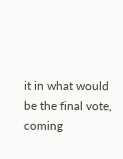it in what would be the final vote, coming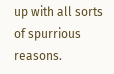up with all sorts of spurrious reasons.